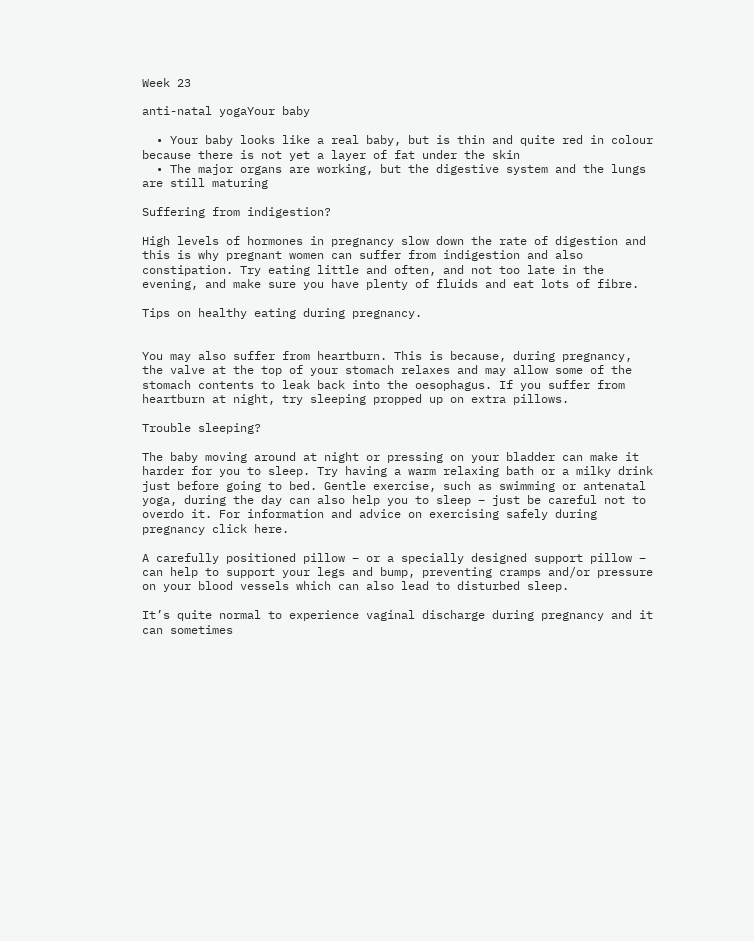Week 23

anti-natal yogaYour baby

  • Your baby looks like a real baby, but is thin and quite red in colour because there is not yet a layer of fat under the skin
  • The major organs are working, but the digestive system and the lungs are still maturing

Suffering from indigestion?

High levels of hormones in pregnancy slow down the rate of digestion and this is why pregnant women can suffer from indigestion and also constipation. Try eating little and often, and not too late in the evening, and make sure you have plenty of fluids and eat lots of fibre.

Tips on healthy eating during pregnancy.


You may also suffer from heartburn. This is because, during pregnancy, the valve at the top of your stomach relaxes and may allow some of the stomach contents to leak back into the oesophagus. If you suffer from heartburn at night, try sleeping propped up on extra pillows.

Trouble sleeping?

The baby moving around at night or pressing on your bladder can make it harder for you to sleep. Try having a warm relaxing bath or a milky drink just before going to bed. Gentle exercise, such as swimming or antenatal yoga, during the day can also help you to sleep – just be careful not to overdo it. For information and advice on exercising safely during pregnancy click here.

A carefully positioned pillow – or a specially designed support pillow – can help to support your legs and bump, preventing cramps and/or pressure on your blood vessels which can also lead to disturbed sleep.

It’s quite normal to experience vaginal discharge during pregnancy and it can sometimes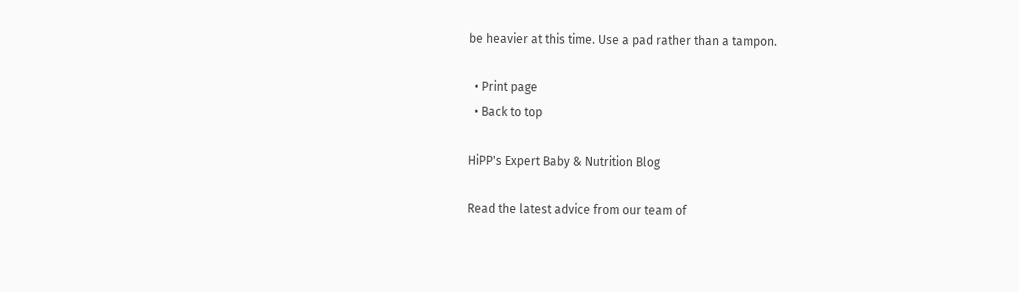be heavier at this time. Use a pad rather than a tampon.

  • Print page
  • Back to top

HiPP's Expert Baby & Nutrition Blog

Read the latest advice from our team of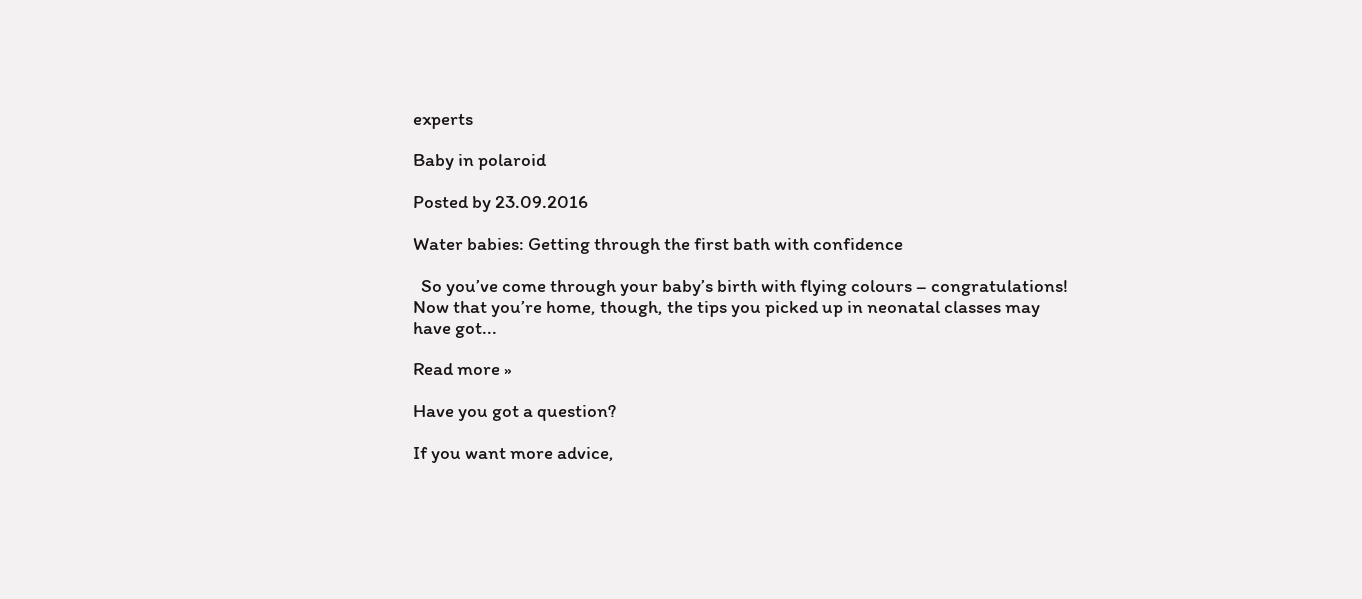experts

Baby in polaroid

Posted by 23.09.2016

Water babies: Getting through the first bath with confidence

  So you’ve come through your baby’s birth with flying colours – congratulations! Now that you’re home, though, the tips you picked up in neonatal classes may have got...

Read more »

Have you got a question?

If you want more advice,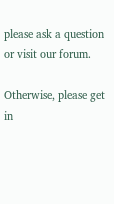please ask a question or visit our forum.

Otherwise, please get in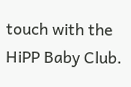touch with the HiPP Baby Club.